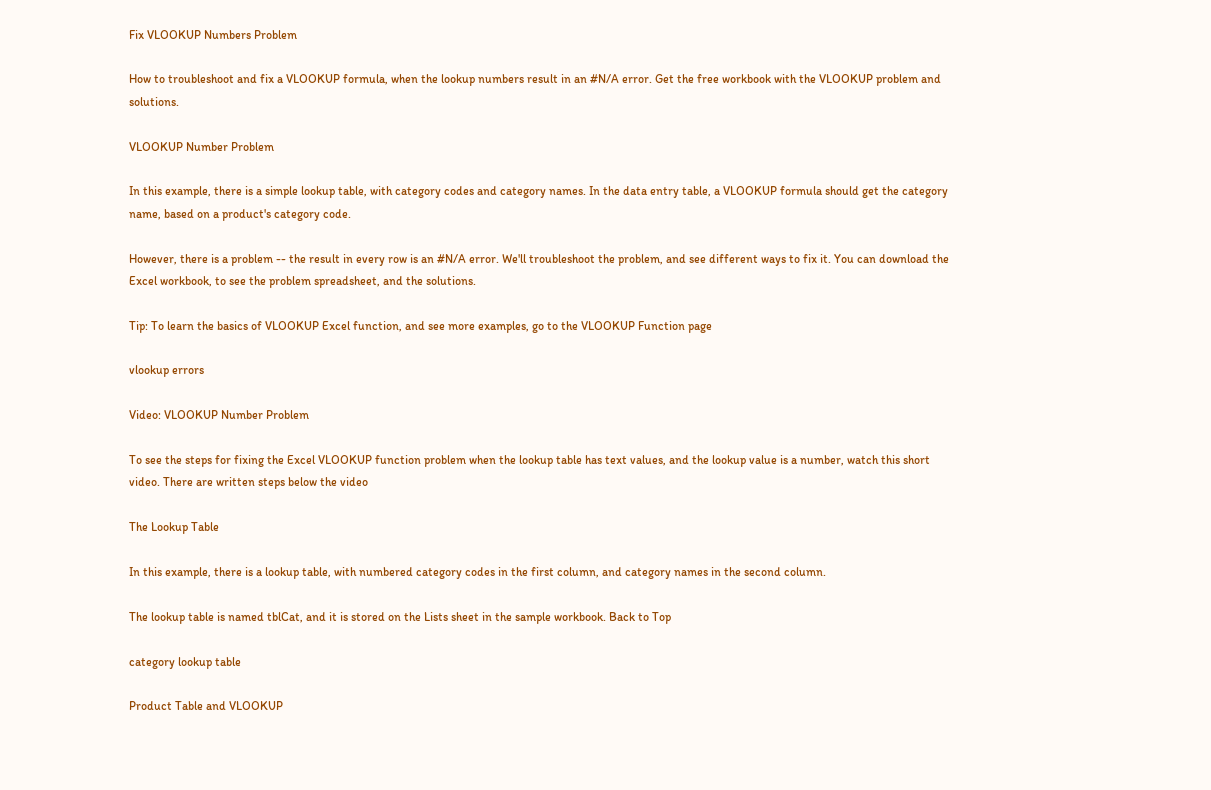Fix VLOOKUP Numbers Problem

How to troubleshoot and fix a VLOOKUP formula, when the lookup numbers result in an #N/A error. Get the free workbook with the VLOOKUP problem and solutions.

VLOOKUP Number Problem

In this example, there is a simple lookup table, with category codes and category names. In the data entry table, a VLOOKUP formula should get the category name, based on a product's category code.

However, there is a problem -- the result in every row is an #N/A error. We'll troubleshoot the problem, and see different ways to fix it. You can download the Excel workbook, to see the problem spreadsheet, and the solutions.

Tip: To learn the basics of VLOOKUP Excel function, and see more examples, go to the VLOOKUP Function page

vlookup errors

Video: VLOOKUP Number Problem

To see the steps for fixing the Excel VLOOKUP function problem when the lookup table has text values, and the lookup value is a number, watch this short video. There are written steps below the video

The Lookup Table

In this example, there is a lookup table, with numbered category codes in the first column, and category names in the second column.

The lookup table is named tblCat, and it is stored on the Lists sheet in the sample workbook. Back to Top

category lookup table

Product Table and VLOOKUP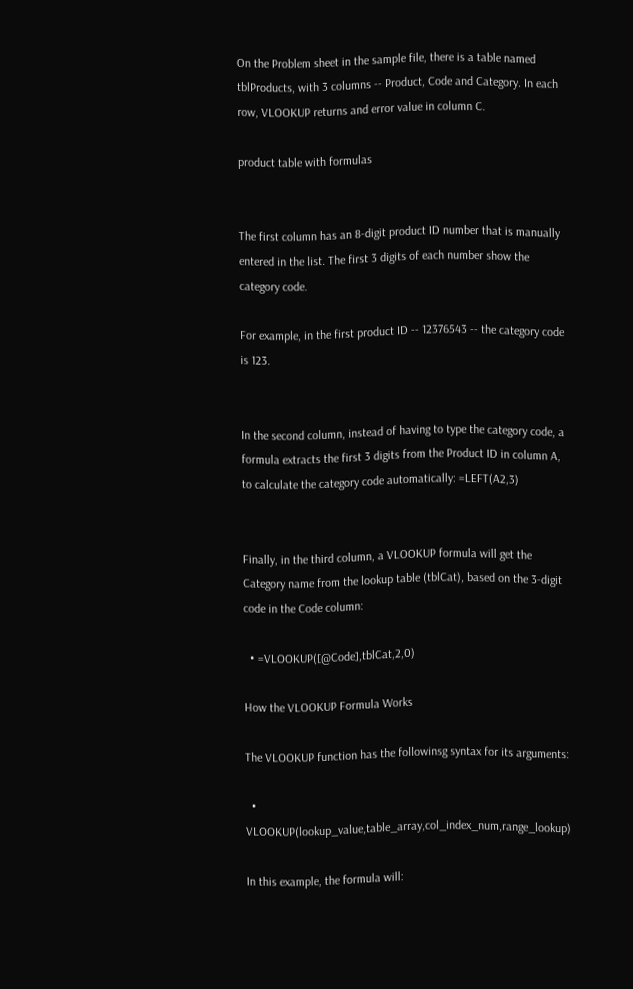On the Problem sheet in the sample file, there is a table named tblProducts, with 3 columns -- Product, Code and Category. In each row, VLOOKUP returns and error value in column C.

product table with formulas


The first column has an 8-digit product ID number that is manually entered in the list. The first 3 digits of each number show the category code.

For example, in the first product ID -- 12376543 -- the category code is 123.


In the second column, instead of having to type the category code, a formula extracts the first 3 digits from the Product ID in column A, to calculate the category code automatically: =LEFT(A2,3)


Finally, in the third column, a VLOOKUP formula will get the Category name from the lookup table (tblCat), based on the 3-digit code in the Code column:

  • =VLOOKUP([@Code],tblCat,2,0)

How the VLOOKUP Formula Works

The VLOOKUP function has the followinsg syntax for its arguments:

  • VLOOKUP(lookup_value,table_array,col_index_num,range_lookup)

In this example, the formula will: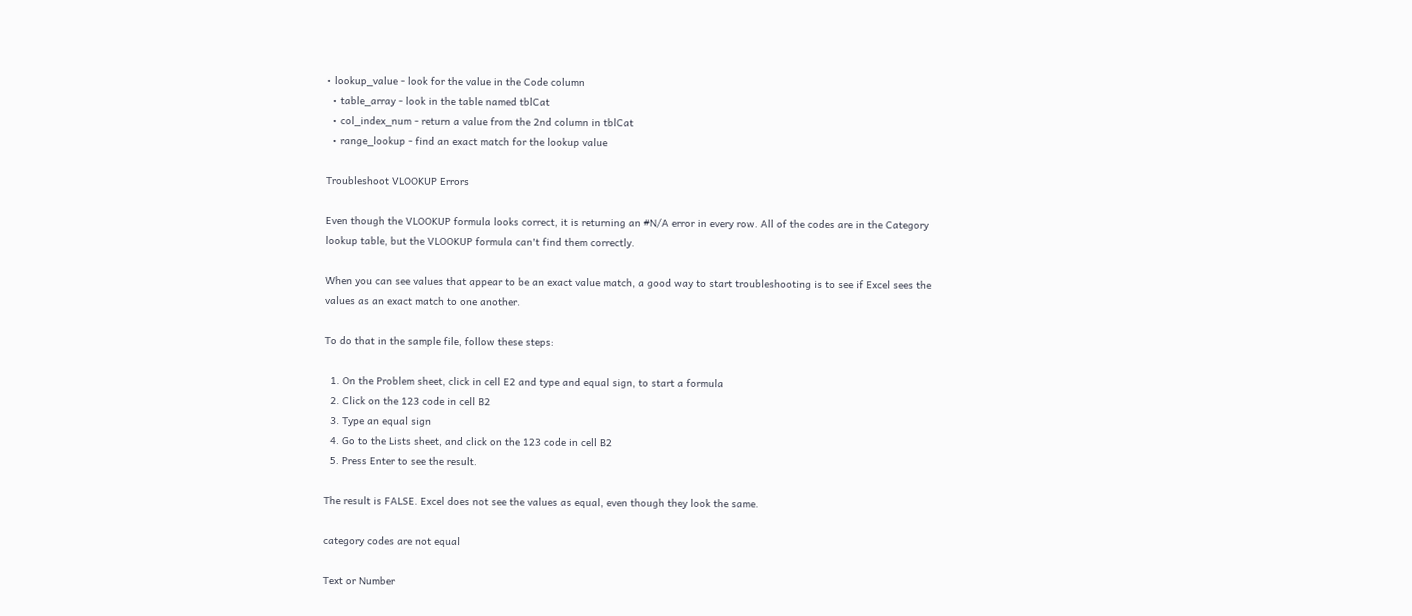• lookup_value - look for the value in the Code column
  • table_array - look in the table named tblCat
  • col_index_num - return a value from the 2nd column in tblCat
  • range_lookup - find an exact match for the lookup value

Troubleshoot VLOOKUP Errors

Even though the VLOOKUP formula looks correct, it is returning an #N/A error in every row. All of the codes are in the Category lookup table, but the VLOOKUP formula can't find them correctly.

When you can see values that appear to be an exact value match, a good way to start troubleshooting is to see if Excel sees the values as an exact match to one another.

To do that in the sample file, follow these steps:

  1. On the Problem sheet, click in cell E2 and type and equal sign, to start a formula
  2. Click on the 123 code in cell B2
  3. Type an equal sign
  4. Go to the Lists sheet, and click on the 123 code in cell B2
  5. Press Enter to see the result.

The result is FALSE. Excel does not see the values as equal, even though they look the same.

category codes are not equal

Text or Number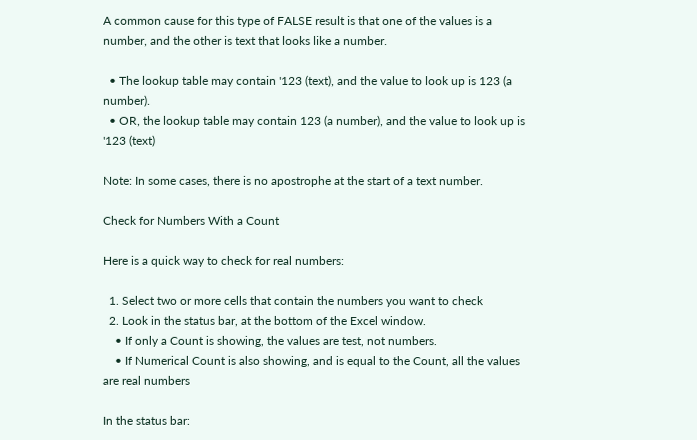A common cause for this type of FALSE result is that one of the values is a number, and the other is text that looks like a number.

  • The lookup table may contain '123 (text), and the value to look up is 123 (a number).
  • OR, the lookup table may contain 123 (a number), and the value to look up is '123 (text)

Note: In some cases, there is no apostrophe at the start of a text number.

Check for Numbers With a Count

Here is a quick way to check for real numbers:

  1. Select two or more cells that contain the numbers you want to check
  2. Look in the status bar, at the bottom of the Excel window.
    • If only a Count is showing, the values are test, not numbers.
    • If Numerical Count is also showing, and is equal to the Count, all the values are real numbers

In the status bar: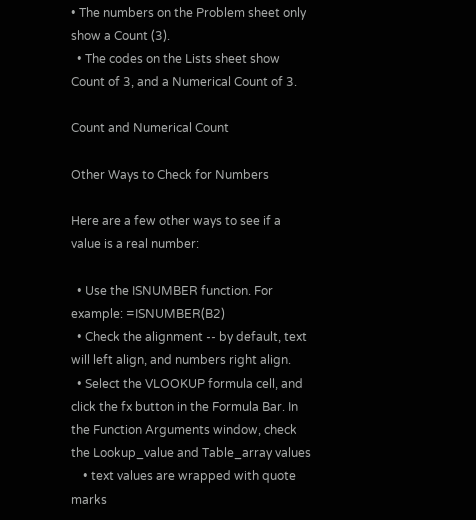• The numbers on the Problem sheet only show a Count (3).
  • The codes on the Lists sheet show Count of 3, and a Numerical Count of 3.

Count and Numerical Count

Other Ways to Check for Numbers

Here are a few other ways to see if a value is a real number:

  • Use the ISNUMBER function. For example: =ISNUMBER(B2)
  • Check the alignment -- by default, text will left align, and numbers right align.
  • Select the VLOOKUP formula cell, and click the fx button in the Formula Bar. In the Function Arguments window, check the Lookup_value and Table_array values
    • text values are wrapped with quote marks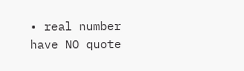• real number have NO quote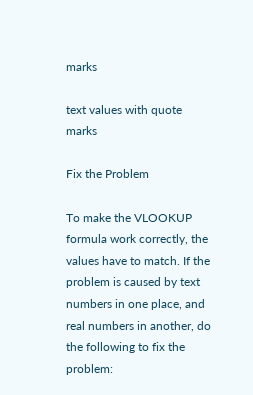marks

text values with quote marks

Fix the Problem

To make the VLOOKUP formula work correctly, the values have to match. If the problem is caused by text numbers in one place, and real numbers in another, do the following to fix the problem: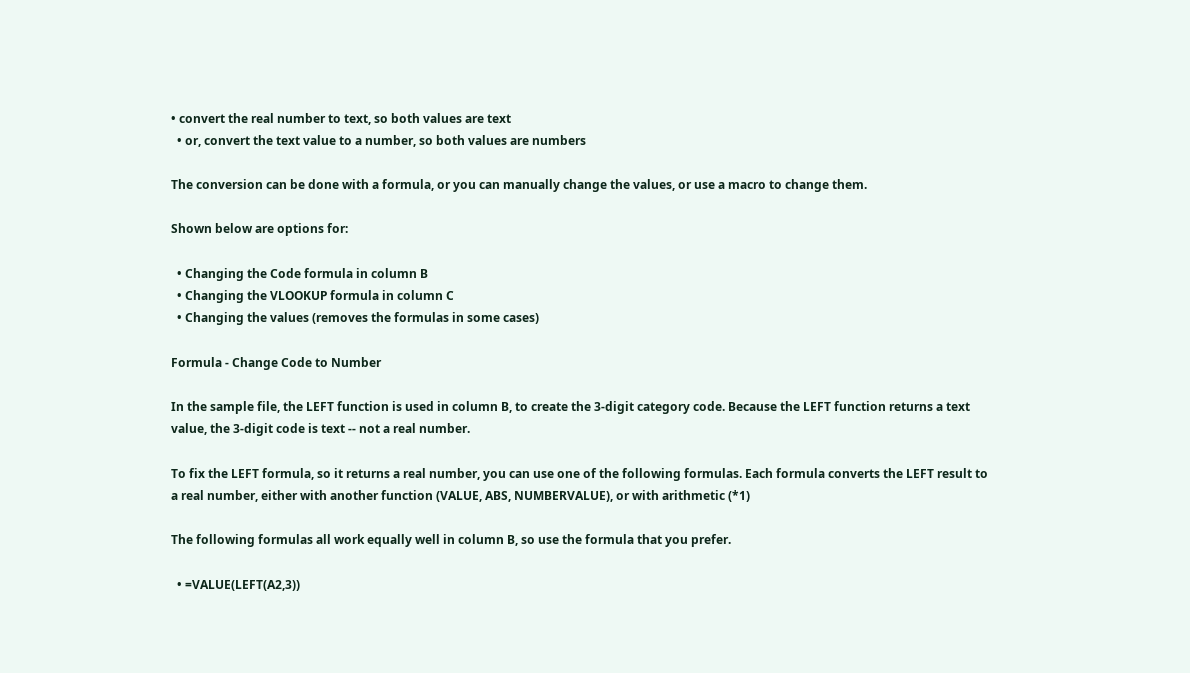• convert the real number to text, so both values are text
  • or, convert the text value to a number, so both values are numbers

The conversion can be done with a formula, or you can manually change the values, or use a macro to change them.

Shown below are options for:

  • Changing the Code formula in column B
  • Changing the VLOOKUP formula in column C
  • Changing the values (removes the formulas in some cases)

Formula - Change Code to Number

In the sample file, the LEFT function is used in column B, to create the 3-digit category code. Because the LEFT function returns a text value, the 3-digit code is text -- not a real number.

To fix the LEFT formula, so it returns a real number, you can use one of the following formulas. Each formula converts the LEFT result to a real number, either with another function (VALUE, ABS, NUMBERVALUE), or with arithmetic (*1)

The following formulas all work equally well in column B, so use the formula that you prefer.

  • =VALUE(LEFT(A2,3))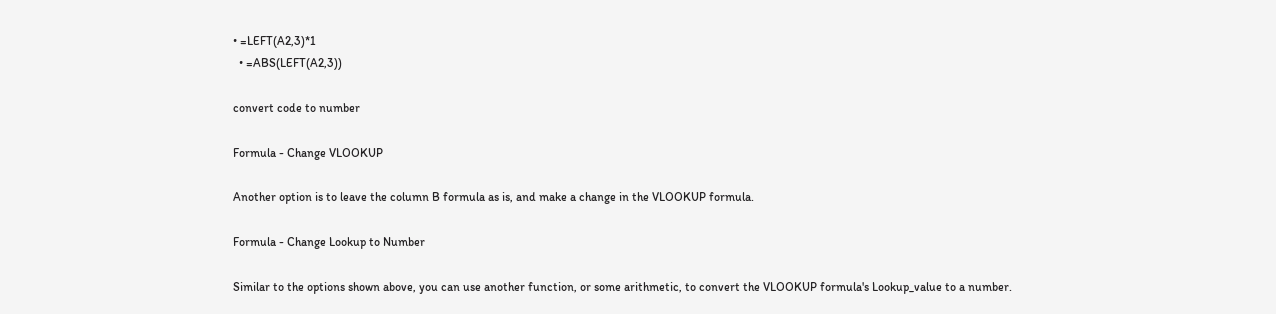• =LEFT(A2,3)*1
  • =ABS(LEFT(A2,3))

convert code to number

Formula - Change VLOOKUP

Another option is to leave the column B formula as is, and make a change in the VLOOKUP formula.

Formula - Change Lookup to Number

Similar to the options shown above, you can use another function, or some arithmetic, to convert the VLOOKUP formula's Lookup_value to a number.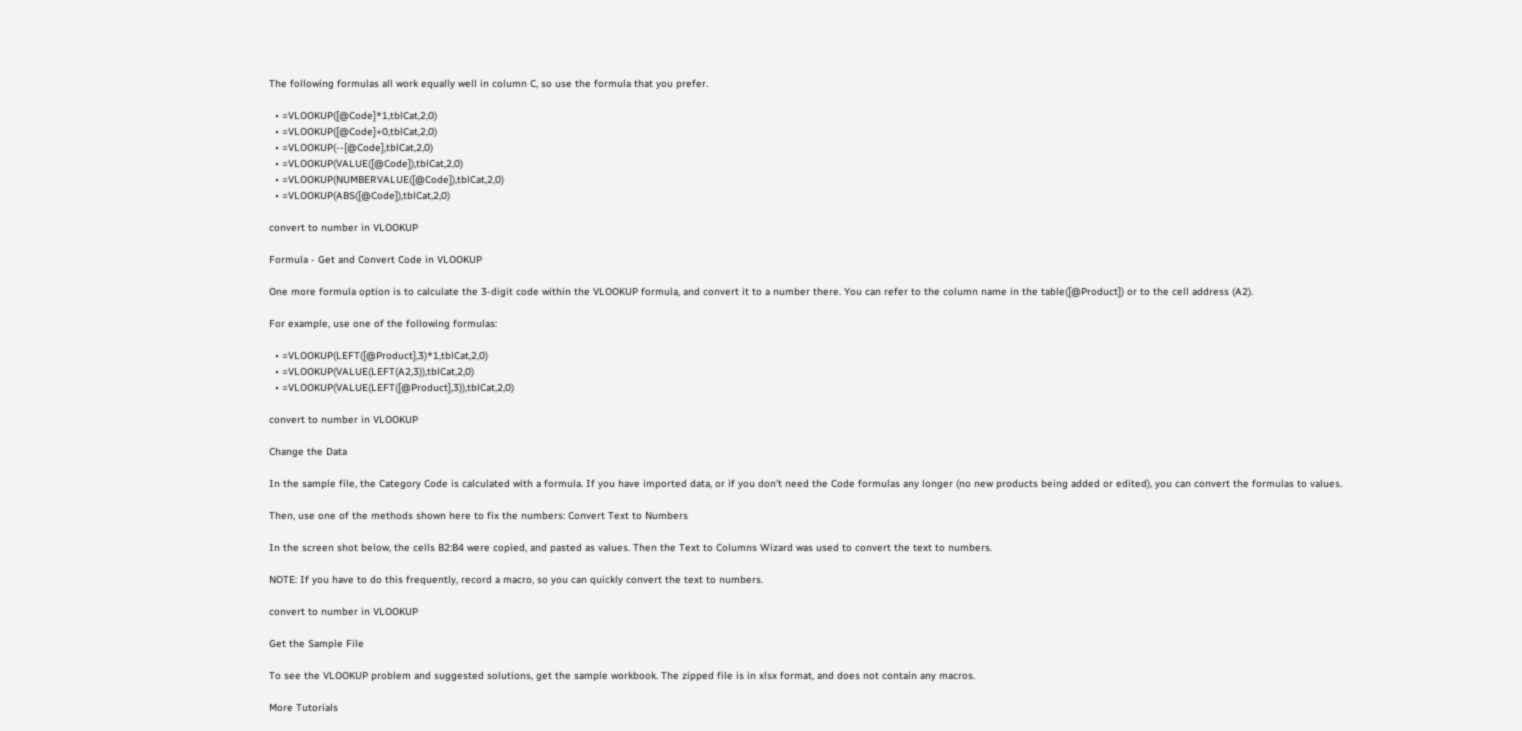The following formulas all work equally well in column C, so use the formula that you prefer.

  • =VLOOKUP([@Code]*1,tblCat,2,0)
  • =VLOOKUP([@Code]+0,tblCat,2,0)
  • =VLOOKUP(--[@Code],tblCat,2,0)
  • =VLOOKUP(VALUE([@Code]),tblCat,2,0)
  • =VLOOKUP(NUMBERVALUE([@Code]),tblCat,2,0)
  • =VLOOKUP(ABS([@Code]),tblCat,2,0)

convert to number in VLOOKUP

Formula - Get and Convert Code in VLOOKUP

One more formula option is to calculate the 3-digit code within the VLOOKUP formula, and convert it to a number there. You can refer to the column name in the table([@Product]) or to the cell address (A2).

For example, use one of the following formulas:

  • =VLOOKUP(LEFT([@Product],3)*1,tblCat,2,0)
  • =VLOOKUP(VALUE(LEFT(A2,3)),tblCat,2,0)
  • =VLOOKUP(VALUE(LEFT([@Product],3)),tblCat,2,0)

convert to number in VLOOKUP

Change the Data

In the sample file, the Category Code is calculated with a formula. If you have imported data, or if you don't need the Code formulas any longer (no new products being added or edited), you can convert the formulas to values.

Then, use one of the methods shown here to fix the numbers: Convert Text to Numbers

In the screen shot below, the cells B2:B4 were copied, and pasted as values. Then the Text to Columns Wizard was used to convert the text to numbers.

NOTE: If you have to do this frequently, record a macro, so you can quickly convert the text to numbers.

convert to number in VLOOKUP

Get the Sample File

To see the VLOOKUP problem and suggested solutions, get the sample workbook. The zipped file is in xlsx format, and does not contain any macros.

More Tutorials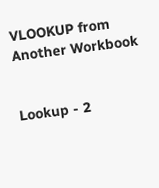VLOOKUP from Another Workbook


Lookup - 2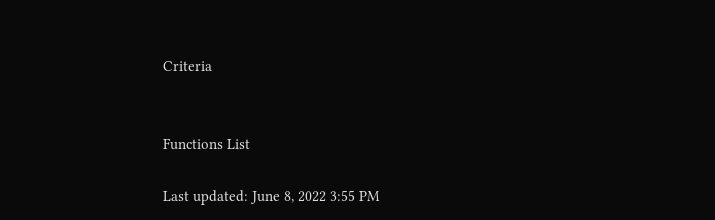Criteria


Functions List

Last updated: June 8, 2022 3:55 PM